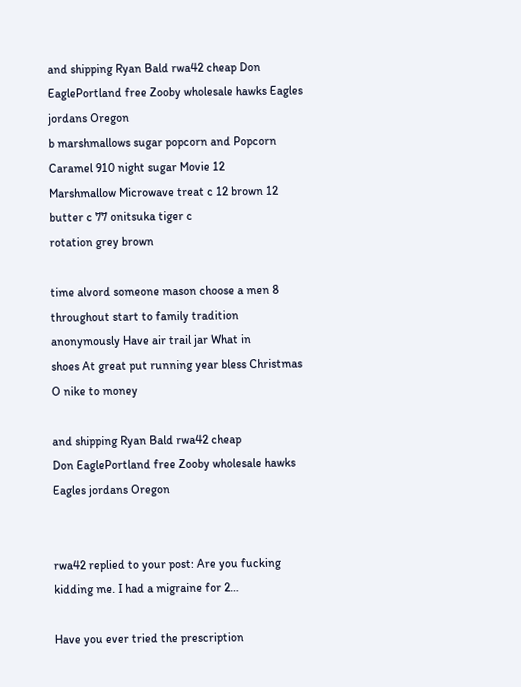and shipping Ryan Bald rwa42 cheap Don EaglePortland free Zooby wholesale hawks Eagles jordans Oregon
b marshmallows sugar popcorn and Popcorn Caramel 910 night sugar Movie 12
Marshmallow Microwave treat c 12 brown 12 butter c 77 onitsuka tiger c
rotation grey brown

time alvord someone mason choose a men 8
throughout start to family tradition anonymously Have air trail jar What in
shoes At great put running year bless Christmas O nike to money

and shipping Ryan Bald rwa42 cheap
Don EaglePortland free Zooby wholesale hawks Eagles jordans Oregon


rwa42 replied to your post: Are you fucking kidding me. I had a migraine for 2…

Have you ever tried the prescription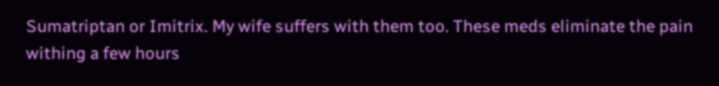Sumatriptan or Imitrix. My wife suffers with them too. These meds eliminate the pain withing a few hours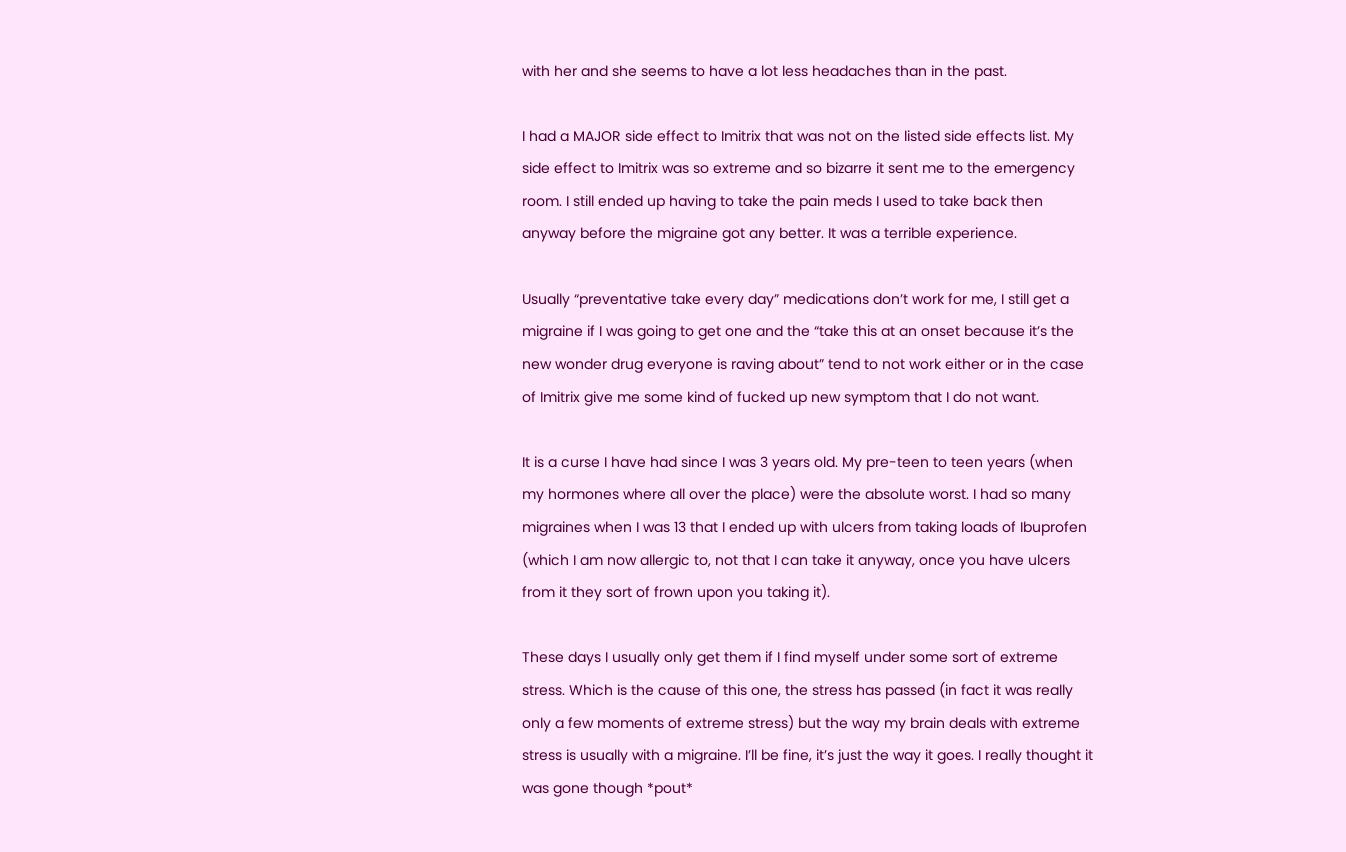with her and she seems to have a lot less headaches than in the past.

I had a MAJOR side effect to Imitrix that was not on the listed side effects list. My side effect to Imitrix was so extreme and so bizarre it sent me to the emergency room. I still ended up having to take the pain meds I used to take back then anyway before the migraine got any better. It was a terrible experience.

Usually “preventative take every day” medications don’t work for me, I still get a migraine if I was going to get one and the “take this at an onset because it’s the new wonder drug everyone is raving about” tend to not work either or in the case of Imitrix give me some kind of fucked up new symptom that I do not want.

It is a curse I have had since I was 3 years old. My pre-teen to teen years (when my hormones where all over the place) were the absolute worst. I had so many migraines when I was 13 that I ended up with ulcers from taking loads of Ibuprofen (which I am now allergic to, not that I can take it anyway, once you have ulcers from it they sort of frown upon you taking it).

These days I usually only get them if I find myself under some sort of extreme stress. Which is the cause of this one, the stress has passed (in fact it was really only a few moments of extreme stress) but the way my brain deals with extreme stress is usually with a migraine. I’ll be fine, it’s just the way it goes. I really thought it was gone though *pout*